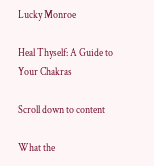Lucky Monroe

Heal Thyself: A Guide to Your Chakras

Scroll down to content

What the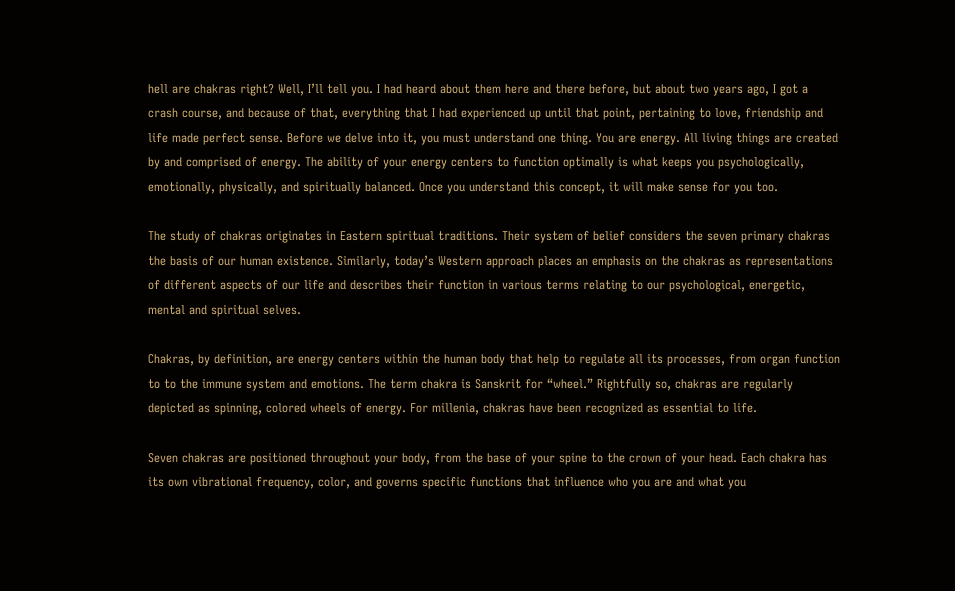hell are chakras right? Well, I’ll tell you. I had heard about them here and there before, but about two years ago, I got a crash course, and because of that, everything that I had experienced up until that point, pertaining to love, friendship and life made perfect sense. Before we delve into it, you must understand one thing. You are energy. All living things are created by and comprised of energy. The ability of your energy centers to function optimally is what keeps you psychologically, emotionally, physically, and spiritually balanced. Once you understand this concept, it will make sense for you too.

The study of chakras originates in Eastern spiritual traditions. Their system of belief considers the seven primary chakras the basis of our human existence. Similarly, today’s Western approach places an emphasis on the chakras as representations of different aspects of our life and describes their function in various terms relating to our psychological, energetic, mental and spiritual selves.

Chakras, by definition, are energy centers within the human body that help to regulate all its processes, from organ function to to the immune system and emotions. The term chakra is Sanskrit for “wheel.” Rightfully so, chakras are regularly depicted as spinning, colored wheels of energy. For millenia, chakras have been recognized as essential to life.

Seven chakras are positioned throughout your body, from the base of your spine to the crown of your head. Each chakra has its own vibrational frequency, color, and governs specific functions that influence who you are and what you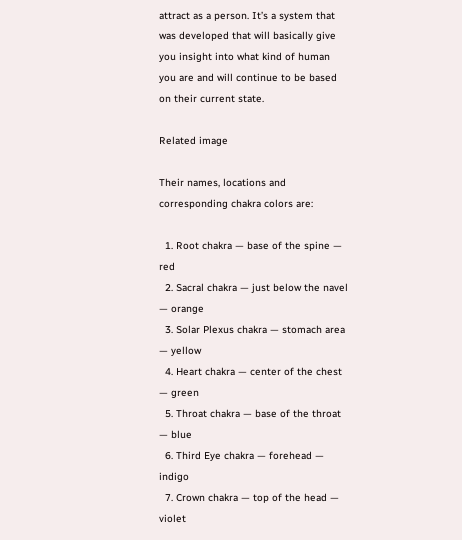attract as a person. It’s a system that was developed that will basically give you insight into what kind of human you are and will continue to be based on their current state.

Related image

Their names, locations and corresponding chakra colors are:

  1. Root chakra — base of the spine — red
  2. Sacral chakra — just below the navel — orange
  3. Solar Plexus chakra — stomach area — yellow
  4. Heart chakra — center of the chest — green
  5. Throat chakra — base of the throat — blue
  6. Third Eye chakra — forehead — indigo
  7. Crown chakra — top of the head — violet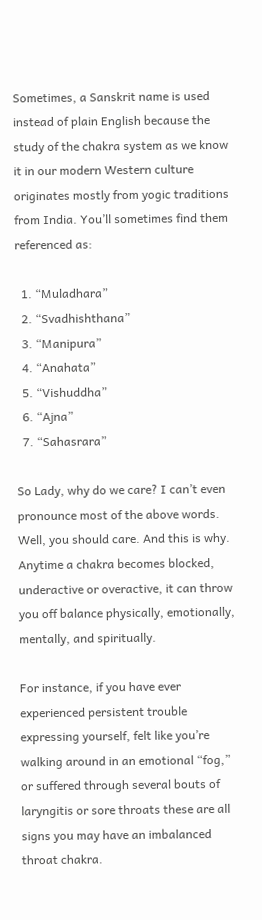Sometimes, a Sanskrit name is used instead of plain English because the study of the chakra system as we know it in our modern Western culture originates mostly from yogic traditions from India. You’ll sometimes find them referenced as:

  1. “Muladhara”
  2. “Svadhishthana”
  3. “Manipura”
  4. “Anahata”
  5. “Vishuddha”
  6. “Ajna”
  7. “Sahasrara”

So Lady, why do we care? I can’t even pronounce most of the above words. Well, you should care. And this is why. Anytime a chakra becomes blocked, underactive or overactive, it can throw you off balance physically, emotionally, mentally, and spiritually.

For instance, if you have ever experienced persistent trouble expressing yourself, felt like you’re walking around in an emotional “fog,” or suffered through several bouts of laryngitis or sore throats these are all signs you may have an imbalanced throat chakra.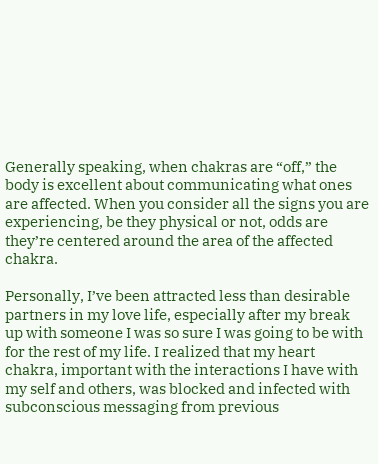Generally speaking, when chakras are “off,” the body is excellent about communicating what ones are affected. When you consider all the signs you are experiencing, be they physical or not, odds are they’re centered around the area of the affected chakra.

Personally, I’ve been attracted less than desirable partners in my love life, especially after my break up with someone I was so sure I was going to be with for the rest of my life. I realized that my heart chakra, important with the interactions I have with my self and others, was blocked and infected with subconscious messaging from previous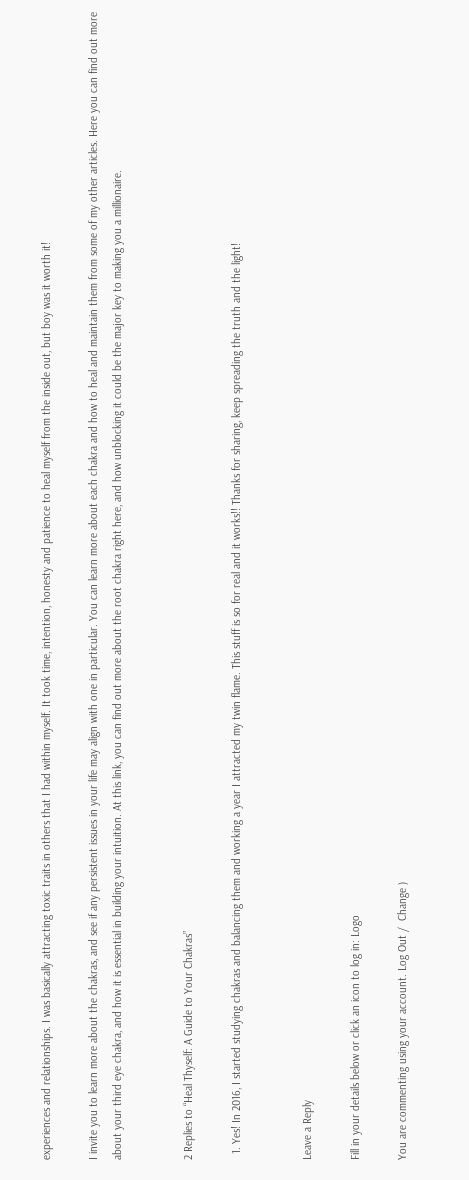experiences and relationships. I was basically attracting toxic traits in others that I had within myself. It took time, intention, honesty and patience to heal myself from the inside out, but boy was it worth it!

I invite you to learn more about the chakras, and see if any persistent issues in your life may align with one in particular. You can learn more about each chakra and how to heal and maintain them from some of my other articles. Here you can find out more about your third eye chakra, and how it is essential in building your intuition. At this link, you can find out more about the root chakra right here, and how unblocking it could be the major key to making you a millionaire.


2 Replies to “Heal Thyself: A Guide to Your Chakras”

  1. Yes! In 2016, I started studying chakras and balancing them and working a year I attracted my twin flame. This stuff is so for real and it works!! Thanks for sharing, keep spreading the truth and the light!


Leave a Reply

Fill in your details below or click an icon to log in: Logo

You are commenting using your account. Log Out /  Change )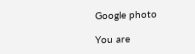Google photo

You are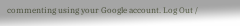commenting using your Google account. Log Out /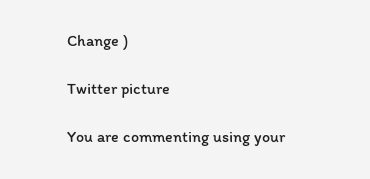Change )

Twitter picture

You are commenting using your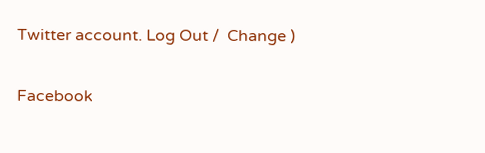Twitter account. Log Out /  Change )

Facebook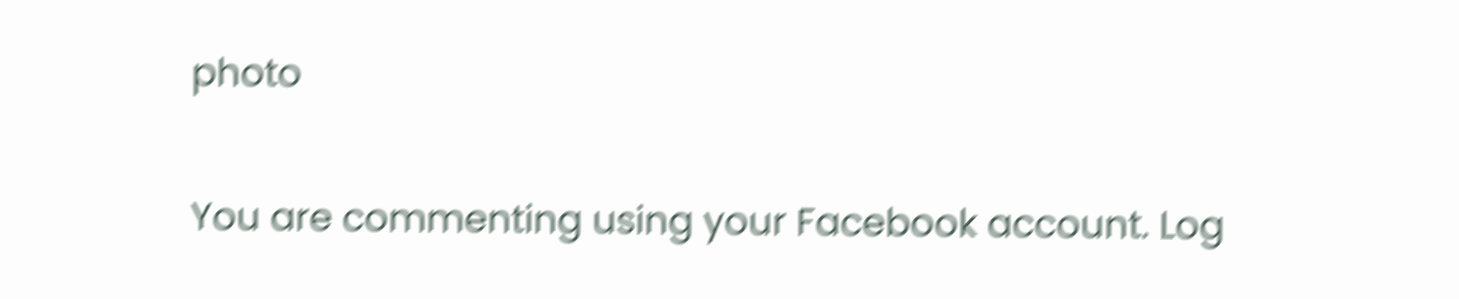photo

You are commenting using your Facebook account. Log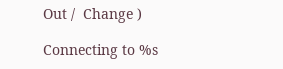Out /  Change )

Connecting to %s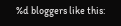%d bloggers like this: